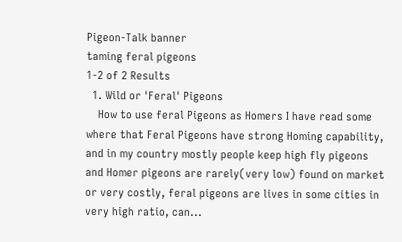Pigeon-Talk banner
taming feral pigeons
1-2 of 2 Results
  1. Wild or 'Feral' Pigeons
    How to use feral Pigeons as Homers I have read some where that Feral Pigeons have strong Homing capability, and in my country mostly people keep high fly pigeons and Homer pigeons are rarely(very low) found on market or very costly, feral pigeons are lives in some cities in very high ratio, can...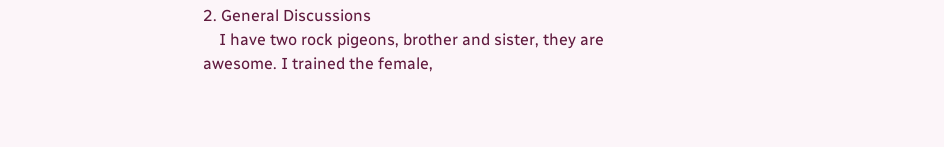2. General Discussions
    I have two rock pigeons, brother and sister, they are awesome. I trained the female,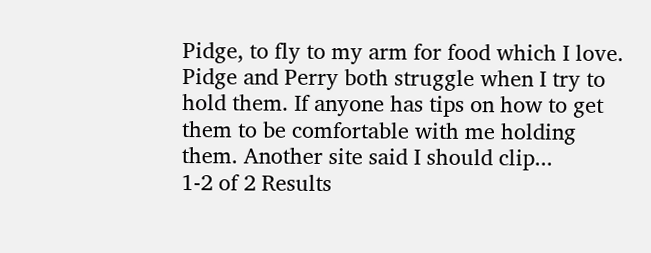Pidge, to fly to my arm for food which I love. Pidge and Perry both struggle when I try to hold them. If anyone has tips on how to get them to be comfortable with me holding them. Another site said I should clip...
1-2 of 2 Results